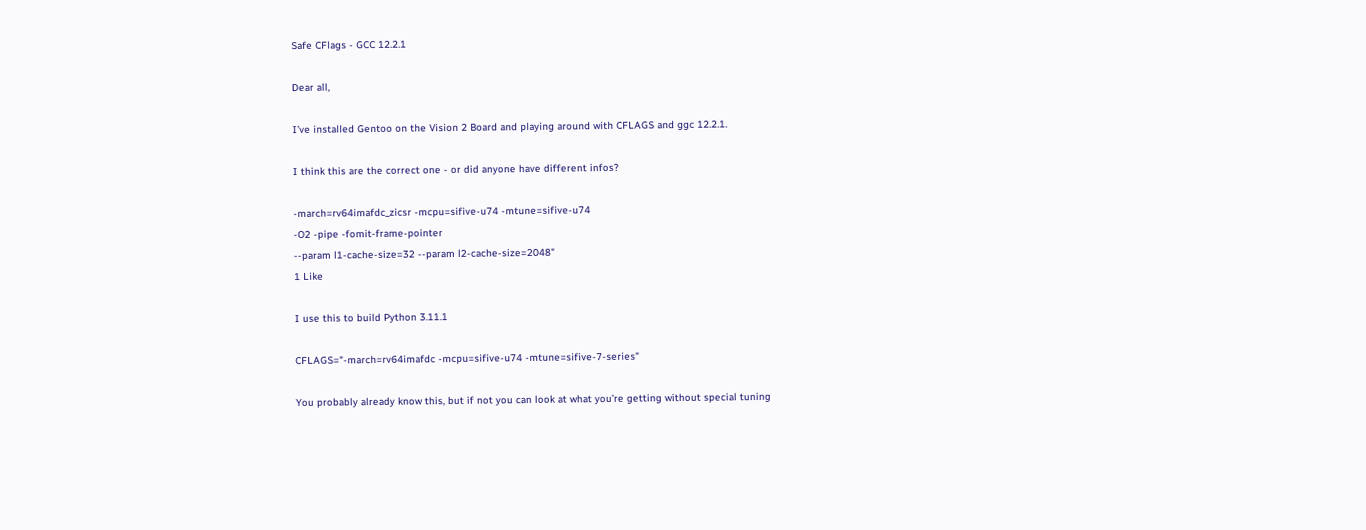Safe CFlags - GCC 12.2.1

Dear all,

I’ve installed Gentoo on the Vision 2 Board and playing around with CFLAGS and ggc 12.2.1.

I think this are the correct one - or did anyone have different infos?

-march=rv64imafdc_zicsr -mcpu=sifive-u74 -mtune=sifive-u74
-O2 -pipe -fomit-frame-pointer
--param l1-cache-size=32 --param l2-cache-size=2048"
1 Like

I use this to build Python 3.11.1

CFLAGS="-march=rv64imafdc -mcpu=sifive-u74 -mtune=sifive-7-series"

You probably already know this, but if not you can look at what you’re getting without special tuning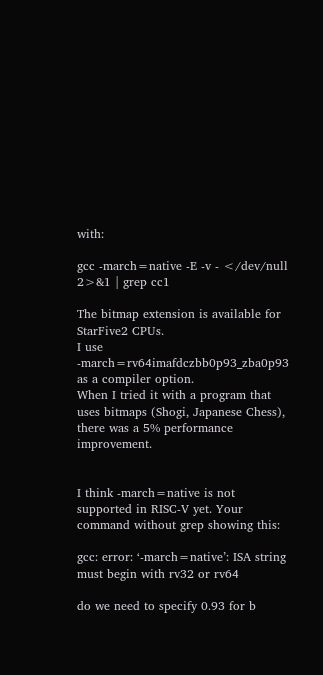with:

gcc -march=native -E -v - </dev/null 2>&1 | grep cc1

The bitmap extension is available for StarFive2 CPUs.
I use -march=rv64imafdczbb0p93_zba0p93 as a compiler option.
When I tried it with a program that uses bitmaps (Shogi, Japanese Chess), there was a 5% performance improvement.


I think -march=native is not supported in RISC-V yet. Your command without grep showing this:

gcc: error: ‘-march=native’: ISA string must begin with rv32 or rv64

do we need to specify 0.93 for b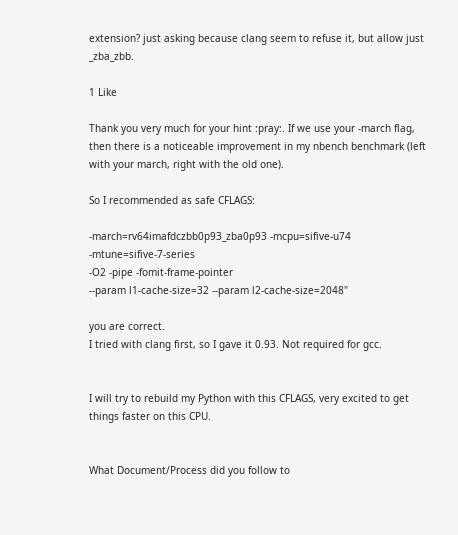extension? just asking because clang seem to refuse it, but allow just _zba_zbb.

1 Like

Thank you very much for your hint :pray:. If we use your -march flag, then there is a noticeable improvement in my nbench benchmark (left with your march, right with the old one).

So I recommended as safe CFLAGS:

-march=rv64imafdczbb0p93_zba0p93 -mcpu=sifive-u74 -mtune=sifive-7-series
-O2 -pipe -fomit-frame-pointer
--param l1-cache-size=32 --param l2-cache-size=2048"

you are correct.
I tried with clang first, so I gave it 0.93. Not required for gcc.


I will try to rebuild my Python with this CFLAGS, very excited to get things faster on this CPU.


What Document/Process did you follow to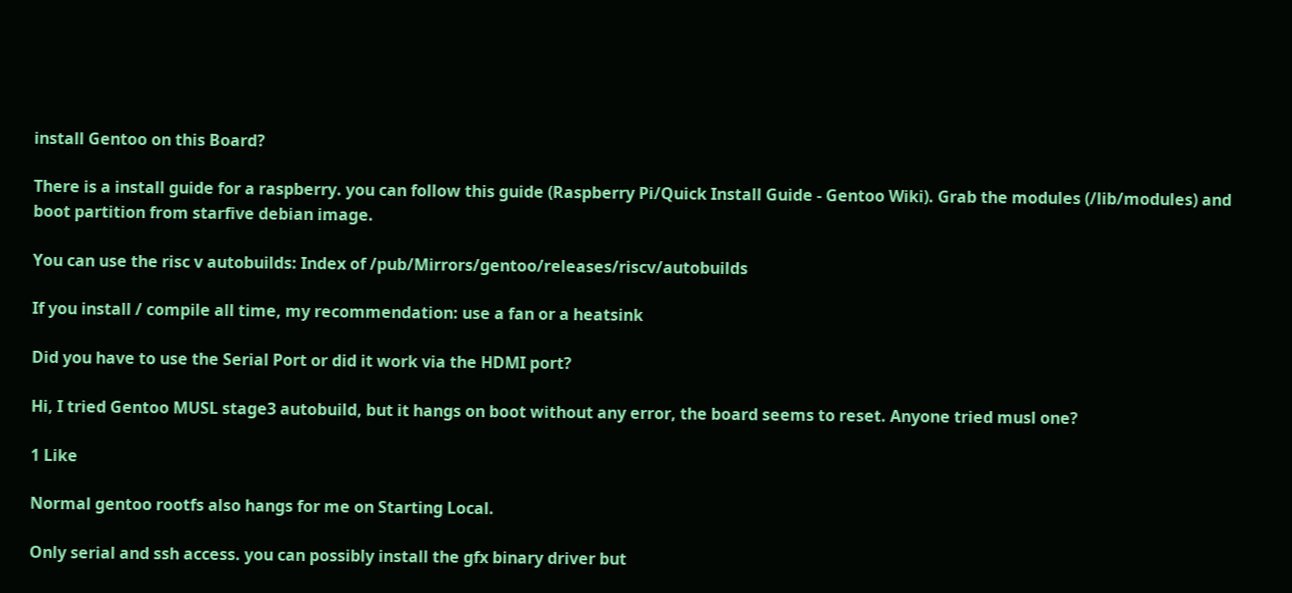install Gentoo on this Board?

There is a install guide for a raspberry. you can follow this guide (Raspberry Pi/Quick Install Guide - Gentoo Wiki). Grab the modules (/lib/modules) and boot partition from starfive debian image.

You can use the risc v autobuilds: Index of /pub/Mirrors/gentoo/releases/riscv/autobuilds

If you install / compile all time, my recommendation: use a fan or a heatsink

Did you have to use the Serial Port or did it work via the HDMI port?

Hi, I tried Gentoo MUSL stage3 autobuild, but it hangs on boot without any error, the board seems to reset. Anyone tried musl one?

1 Like

Normal gentoo rootfs also hangs for me on Starting Local.

Only serial and ssh access. you can possibly install the gfx binary driver but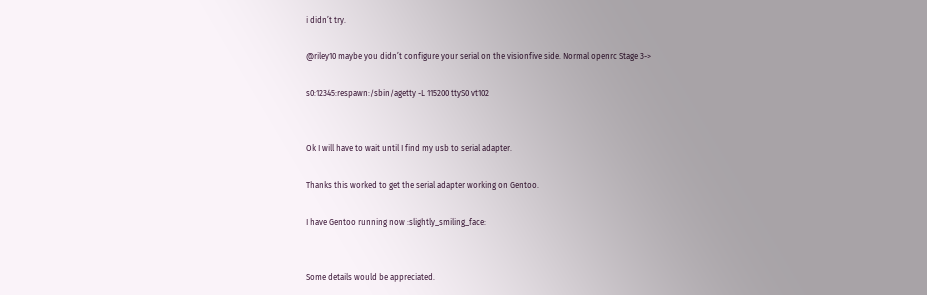i didn’t try.

@riley10 maybe you didn’t configure your serial on the visionfive side. Normal openrc Stage 3->

s0:12345:respawn:/sbin/agetty -L 115200 ttyS0 vt102


Ok I will have to wait until I find my usb to serial adapter.

Thanks this worked to get the serial adapter working on Gentoo.

I have Gentoo running now :slightly_smiling_face:


Some details would be appreciated.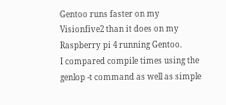Gentoo runs faster on my Visionfive2 than it does on my Raspberry pi 4 running Gentoo.
I compared compile times using the genlop -t command as well as simple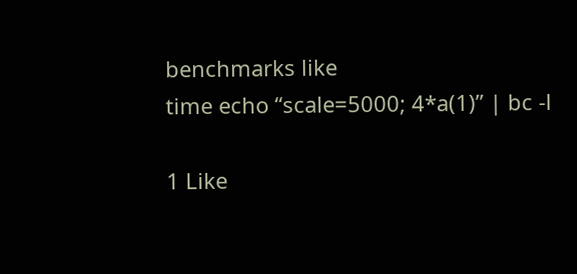benchmarks like
time echo “scale=5000; 4*a(1)” | bc -l

1 Like